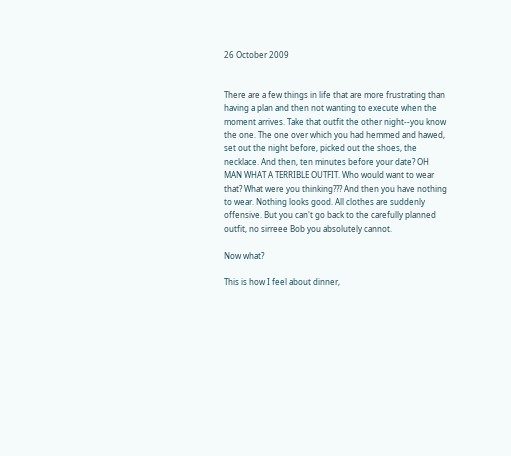26 October 2009


There are a few things in life that are more frustrating than having a plan and then not wanting to execute when the moment arrives. Take that outfit the other night--you know the one. The one over which you had hemmed and hawed, set out the night before, picked out the shoes, the necklace. And then, ten minutes before your date? OH MAN WHAT A TERRIBLE OUTFIT. Who would want to wear that? What were you thinking??? And then you have nothing to wear. Nothing looks good. All clothes are suddenly offensive. But you can't go back to the carefully planned outfit, no sirreee Bob you absolutely cannot.

Now what?

This is how I feel about dinner,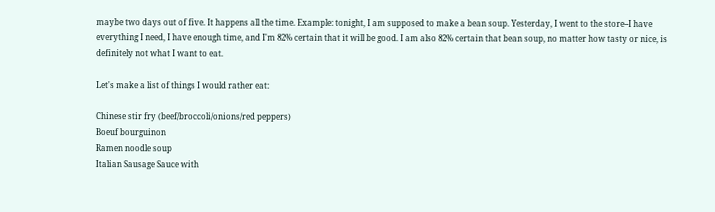maybe two days out of five. It happens all the time. Example: tonight, I am supposed to make a bean soup. Yesterday, I went to the store--I have everything I need, I have enough time, and I'm 82% certain that it will be good. I am also 82% certain that bean soup, no matter how tasty or nice, is definitely not what I want to eat.

Let's make a list of things I would rather eat:

Chinese stir fry (beef/broccoli/onions/red peppers)
Boeuf bourguinon
Ramen noodle soup
Italian Sausage Sauce with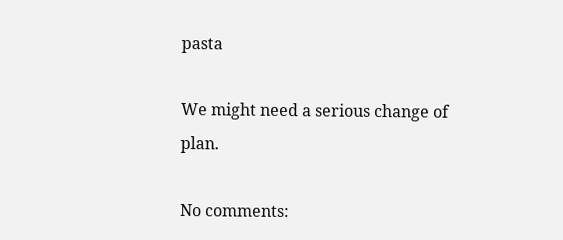pasta

We might need a serious change of plan.

No comments: